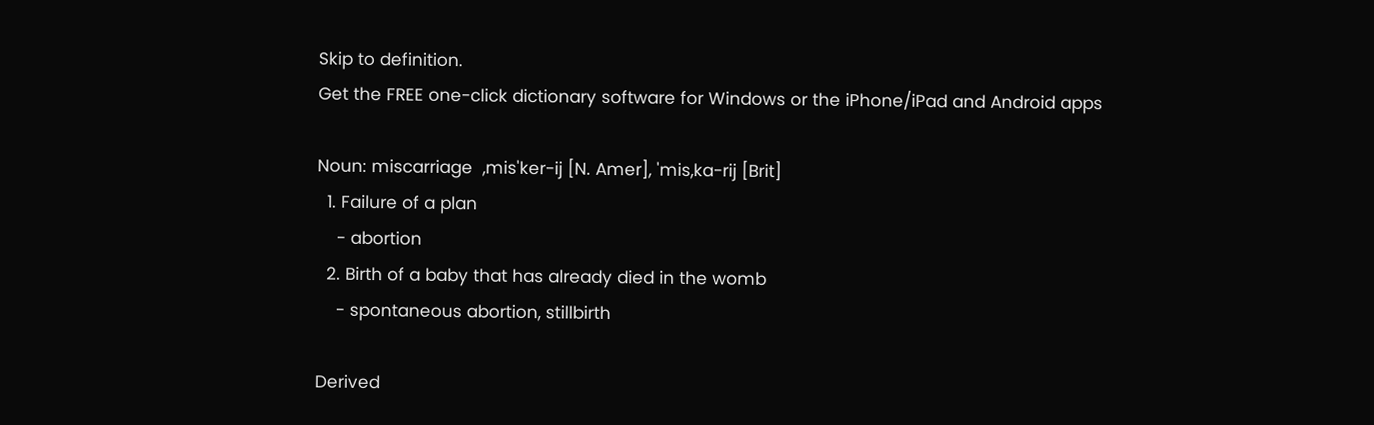Skip to definition.
Get the FREE one-click dictionary software for Windows or the iPhone/iPad and Android apps

Noun: miscarriage  ,mis'ker-ij [N. Amer], 'mis,ka-rij [Brit]
  1. Failure of a plan
    - abortion
  2. Birth of a baby that has already died in the womb
    - spontaneous abortion, stillbirth

Derived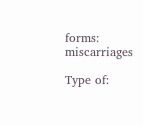forms: miscarriages

Type of: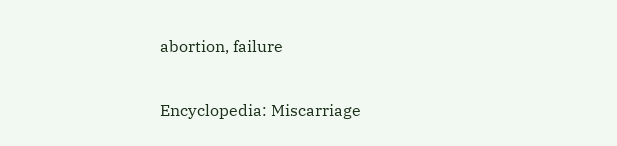abortion, failure

Encyclopedia: Miscarriage